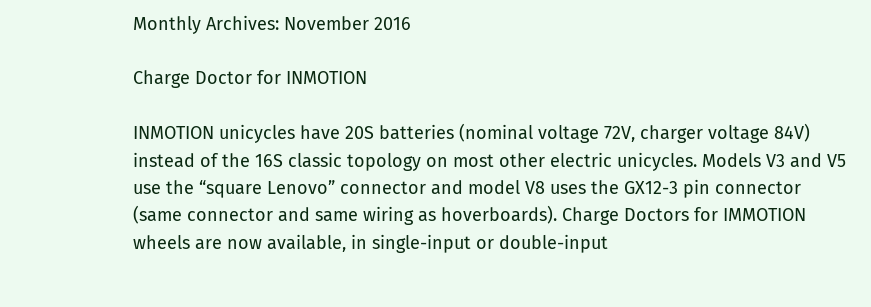Monthly Archives: November 2016

Charge Doctor for INMOTION

INMOTION unicycles have 20S batteries (nominal voltage 72V, charger voltage 84V) instead of the 16S classic topology on most other electric unicycles. Models V3 and V5 use the “square Lenovo” connector and model V8 uses the GX12-3 pin connector (same connector and same wiring as hoverboards). Charge Doctors for IMMOTION wheels are now available, in single-input or double-input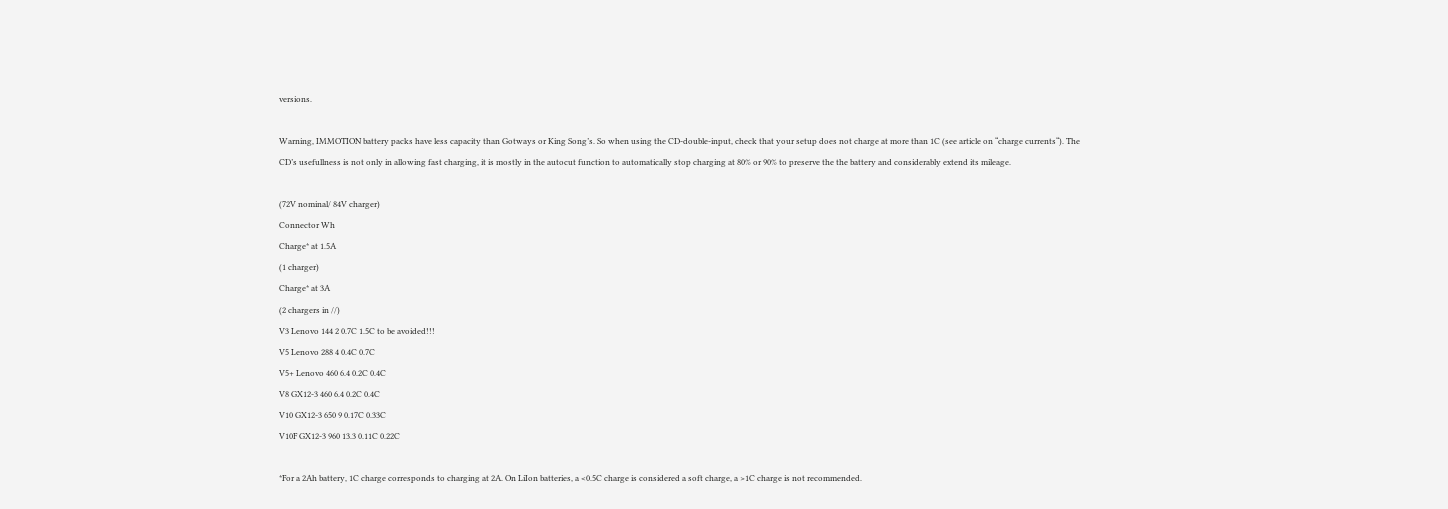versions.

Warning, IMMOTION battery packs have less capacity than Gotways or King Song’s. So when using the CD-double-input, check that your setup does not charge at more than 1C (see article on “charge currents“). The CD’s usefullness is not only in allowing fast charging, it is mostly in the autocut function to automatically stop charging at 80% or 90% to preserve the the battery and considerably extend its mileage.

(72V nominal/ 84V charger)
Connector Wh
Charge* at 1.5A
(1 charger)
Charge* at 3A
(2 chargers in //)
V3 Lenovo 144 2 0.7C 1.5C to be avoided!!!
V5 Lenovo 288 4 0.4C 0.7C
V5+ Lenovo 460 6.4 0.2C 0.4C
V8 GX12-3 460 6.4 0.2C 0.4C
V10 GX12-3 650 9 0.17C 0.33C
V10F GX12-3 960 13.3 0.11C 0.22C

*For a 2Ah battery, 1C charge corresponds to charging at 2A. On LiIon batteries, a <0.5C charge is considered a soft charge, a >1C charge is not recommended.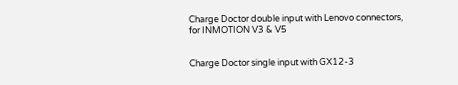Charge Doctor double input with Lenovo connectors, for INMOTION V3 & V5


Charge Doctor single input with GX12-3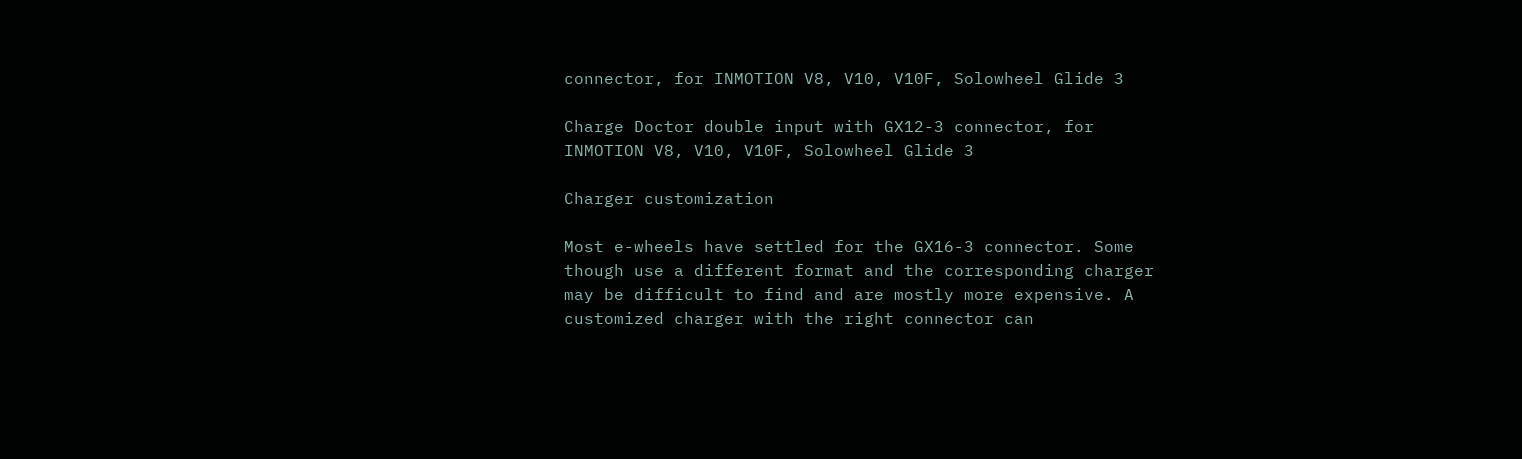connector, for INMOTION V8, V10, V10F, Solowheel Glide 3

Charge Doctor double input with GX12-3 connector, for INMOTION V8, V10, V10F, Solowheel Glide 3

Charger customization

Most e-wheels have settled for the GX16-3 connector. Some though use a different format and the corresponding charger may be difficult to find and are mostly more expensive. A customized charger with the right connector can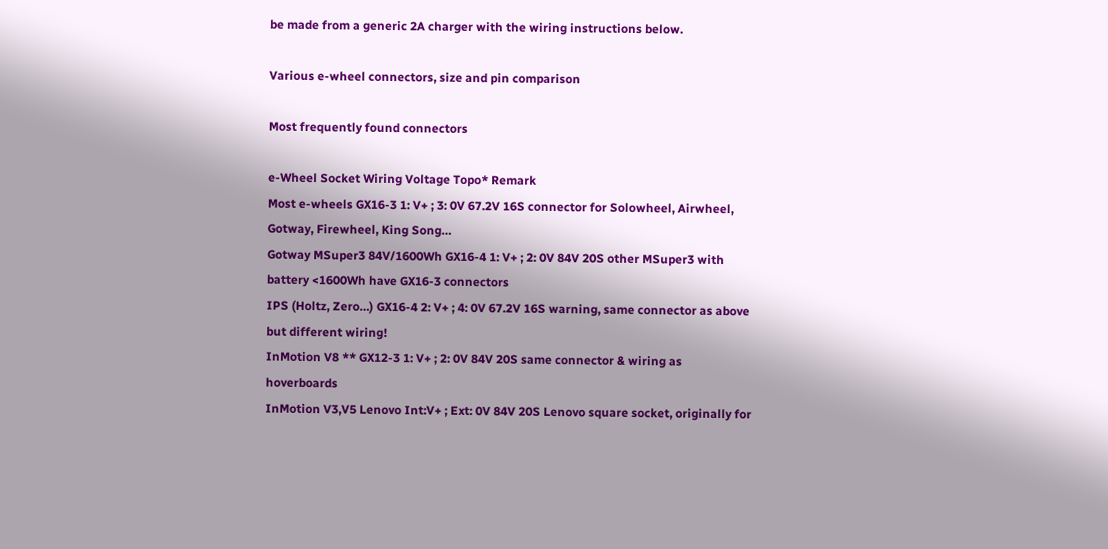be made from a generic 2A charger with the wiring instructions below.

Various e-wheel connectors, size and pin comparison

Most frequently found connectors

e-Wheel Socket Wiring Voltage Topo* Remark
Most e-wheels GX16-3 1: V+ ; 3: 0V 67.2V 16S connector for Solowheel, Airwheel, Gotway, Firewheel, King Song…
Gotway MSuper3 84V/1600Wh GX16-4 1: V+ ; 2: 0V 84V 20S other MSuper3 with battery <1600Wh have GX16-3 connectors
IPS (Holtz, Zero…) GX16-4 2: V+ ; 4: 0V 67.2V 16S warning, same connector as above but different wiring!
InMotion V8 ** GX12-3 1: V+ ; 2: 0V 84V 20S same connector & wiring as hoverboards
InMotion V3,V5 Lenovo Int:V+ ; Ext: 0V 84V 20S Lenovo square socket, originally for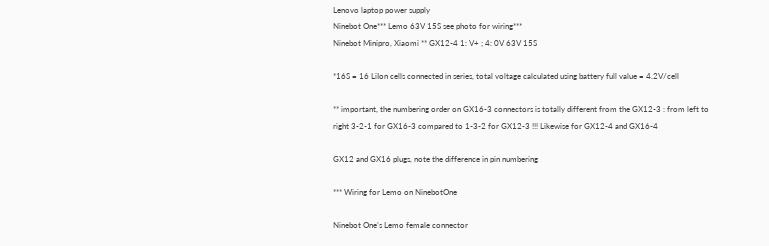Lenovo laptop power supply
Ninebot One*** Lemo 63V 15S see photo for wiring***
Ninebot Minipro, Xiaomi ** GX12-4 1: V+ ; 4: 0V 63V 15S

*16S = 16 LiIon cells connected in series, total voltage calculated using battery full value = 4.2V/cell

** important, the numbering order on GX16-3 connectors is totally different from the GX12-3 : from left to right 3-2-1 for GX16-3 compared to 1-3-2 for GX12-3 !!! Likewise for GX12-4 and GX16-4

GX12 and GX16 plugs, note the difference in pin numbering

*** Wiring for Lemo on NinebotOne

Ninebot One’s Lemo female connector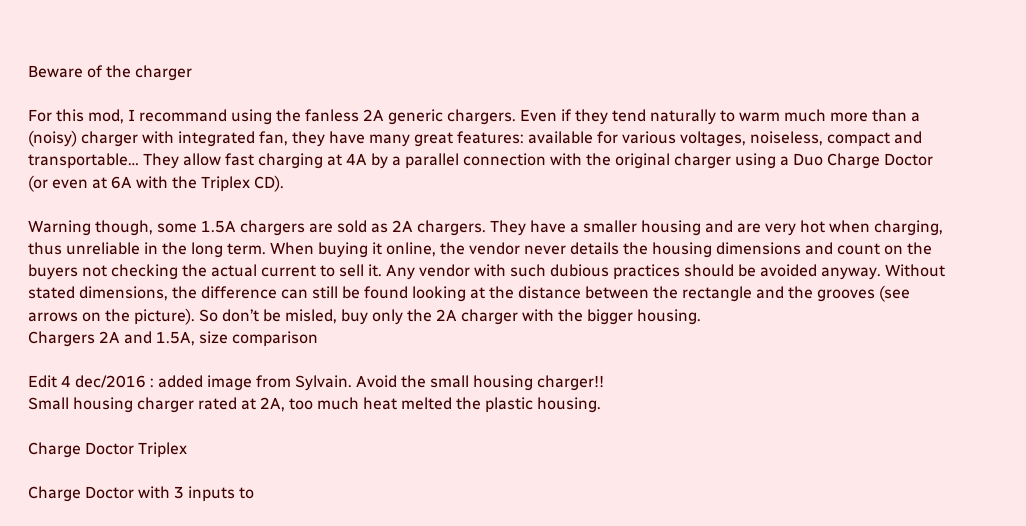Beware of the charger

For this mod, I recommand using the fanless 2A generic chargers. Even if they tend naturally to warm much more than a (noisy) charger with integrated fan, they have many great features: available for various voltages, noiseless, compact and transportable… They allow fast charging at 4A by a parallel connection with the original charger using a Duo Charge Doctor (or even at 6A with the Triplex CD).

Warning though, some 1.5A chargers are sold as 2A chargers. They have a smaller housing and are very hot when charging, thus unreliable in the long term. When buying it online, the vendor never details the housing dimensions and count on the buyers not checking the actual current to sell it. Any vendor with such dubious practices should be avoided anyway. Without stated dimensions, the difference can still be found looking at the distance between the rectangle and the grooves (see arrows on the picture). So don’t be misled, buy only the 2A charger with the bigger housing.
Chargers 2A and 1.5A, size comparison

Edit 4 dec/2016 : added image from Sylvain. Avoid the small housing charger!!
Small housing charger rated at 2A, too much heat melted the plastic housing.

Charge Doctor Triplex

Charge Doctor with 3 inputs to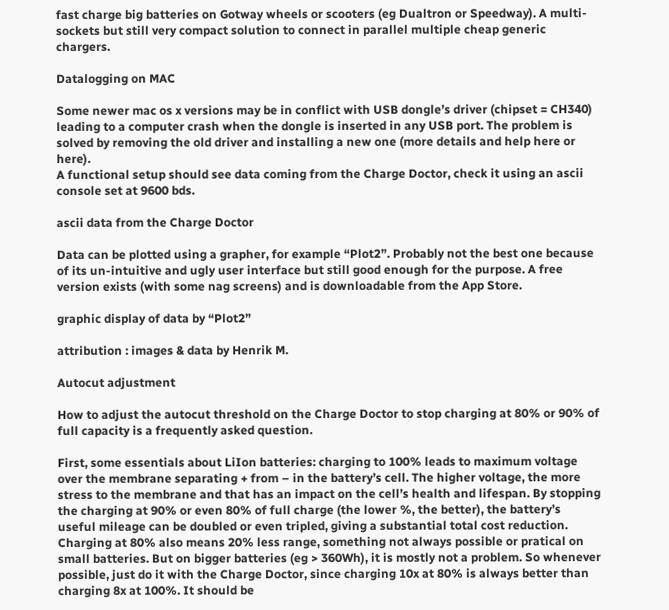fast charge big batteries on Gotway wheels or scooters (eg Dualtron or Speedway). A multi-sockets but still very compact solution to connect in parallel multiple cheap generic chargers.

Datalogging on MAC

Some newer mac os x versions may be in conflict with USB dongle’s driver (chipset = CH340) leading to a computer crash when the dongle is inserted in any USB port. The problem is solved by removing the old driver and installing a new one (more details and help here or here).
A functional setup should see data coming from the Charge Doctor, check it using an ascii console set at 9600 bds.

ascii data from the Charge Doctor

Data can be plotted using a grapher, for example “Plot2”. Probably not the best one because of its un-intuitive and ugly user interface but still good enough for the purpose. A free version exists (with some nag screens) and is downloadable from the App Store.

graphic display of data by “Plot2”

attribution : images & data by Henrik M.

Autocut adjustment

How to adjust the autocut threshold on the Charge Doctor to stop charging at 80% or 90% of full capacity is a frequently asked question.

First, some essentials about LiIon batteries: charging to 100% leads to maximum voltage over the membrane separating + from – in the battery’s cell. The higher voltage, the more stress to the membrane and that has an impact on the cell’s health and lifespan. By stopping the charging at 90% or even 80% of full charge (the lower %, the better), the battery’s useful mileage can be doubled or even tripled, giving a substantial total cost reduction. Charging at 80% also means 20% less range, something not always possible or pratical on small batteries. But on bigger batteries (eg > 360Wh), it is mostly not a problem. So whenever possible, just do it with the Charge Doctor, since charging 10x at 80% is always better than charging 8x at 100%. It should be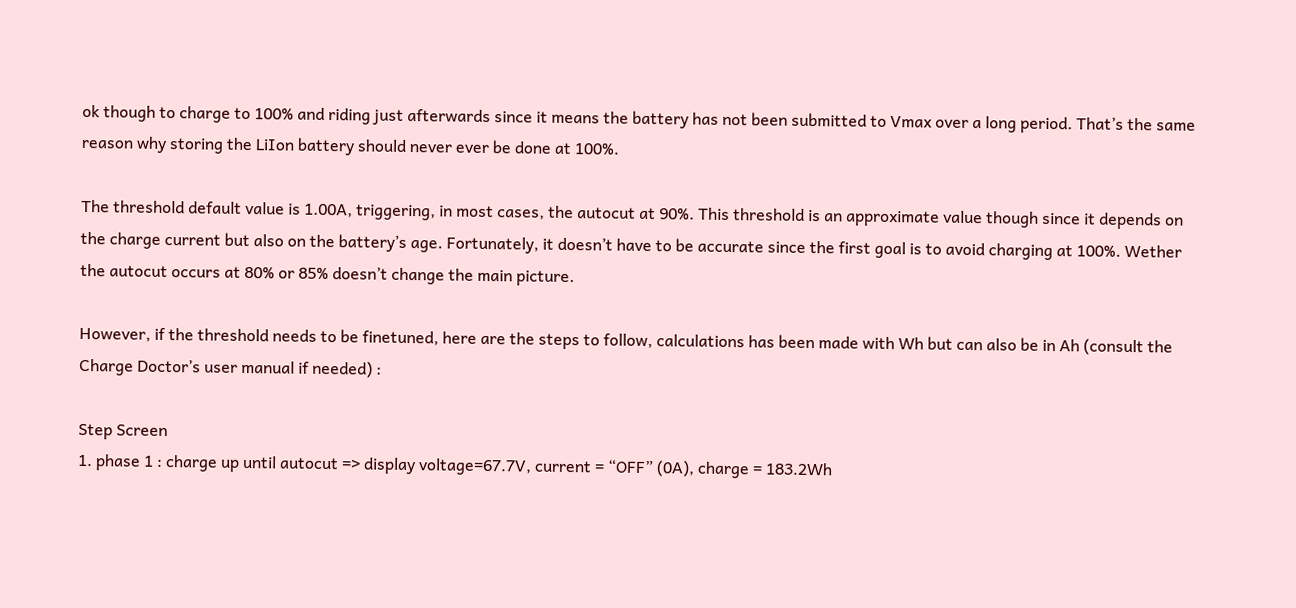ok though to charge to 100% and riding just afterwards since it means the battery has not been submitted to Vmax over a long period. That’s the same reason why storing the LiIon battery should never ever be done at 100%.

The threshold default value is 1.00A, triggering, in most cases, the autocut at 90%. This threshold is an approximate value though since it depends on the charge current but also on the battery’s age. Fortunately, it doesn’t have to be accurate since the first goal is to avoid charging at 100%. Wether the autocut occurs at 80% or 85% doesn’t change the main picture.

However, if the threshold needs to be finetuned, here are the steps to follow, calculations has been made with Wh but can also be in Ah (consult the Charge Doctor’s user manual if needed) :

Step Screen
1. phase 1 : charge up until autocut => display voltage=67.7V, current = “OFF” (0A), charge = 183.2Wh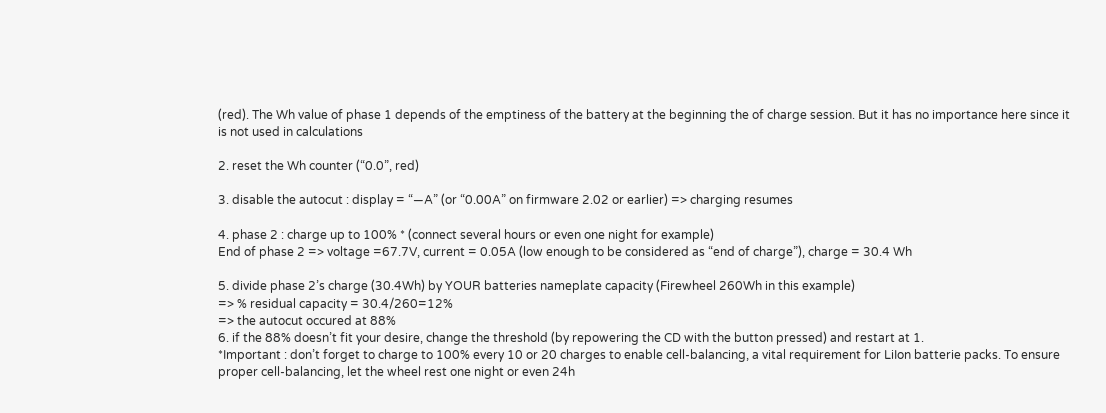(red). The Wh value of phase 1 depends of the emptiness of the battery at the beginning the of charge session. But it has no importance here since it is not used in calculations

2. reset the Wh counter (“0.0”, red)

3. disable the autocut : display = “—A” (or “0.00A” on firmware 2.02 or earlier) => charging resumes

4. phase 2 : charge up to 100% * (connect several hours or even one night for example)
End of phase 2 => voltage =67.7V, current = 0.05A (low enough to be considered as “end of charge”), charge = 30.4 Wh

5. divide phase 2’s charge (30.4Wh) by YOUR batteries nameplate capacity (Firewheel 260Wh in this example)
=> % residual capacity = 30.4/260=12%
=> the autocut occured at 88%
6. if the 88% doesn’t fit your desire, change the threshold (by repowering the CD with the button pressed) and restart at 1.
*Important : don’t forget to charge to 100% every 10 or 20 charges to enable cell-balancing, a vital requirement for LiIon batterie packs. To ensure proper cell-balancing, let the wheel rest one night or even 24h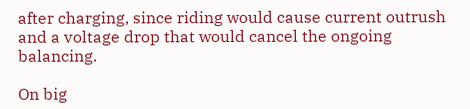after charging, since riding would cause current outrush and a voltage drop that would cancel the ongoing balancing.

On big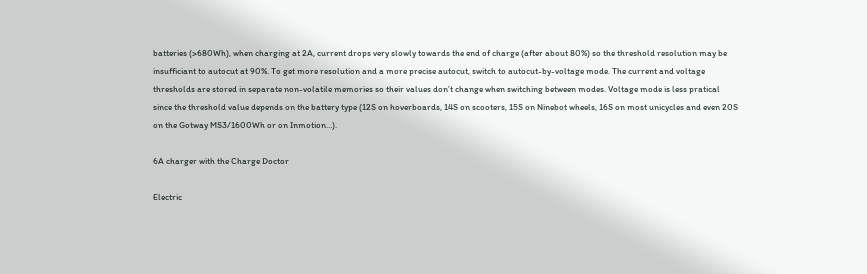batteries (>680Wh), when charging at 2A, current drops very slowly towards the end of charge (after about 80%) so the threshold resolution may be insufficiant to autocut at 90%. To get more resolution and a more precise autocut, switch to autocut-by-voltage mode. The current and voltage thresholds are stored in separate non-volatile memories so their values don’t change when switching between modes. Voltage mode is less pratical since the threshold value depends on the battery type (12S on hoverboards, 14S on scooters, 15S on Ninebot wheels, 16S on most unicycles and even 20S on the Gotway MS3/1600Wh or on Inmotion…).

6A charger with the Charge Doctor

Electric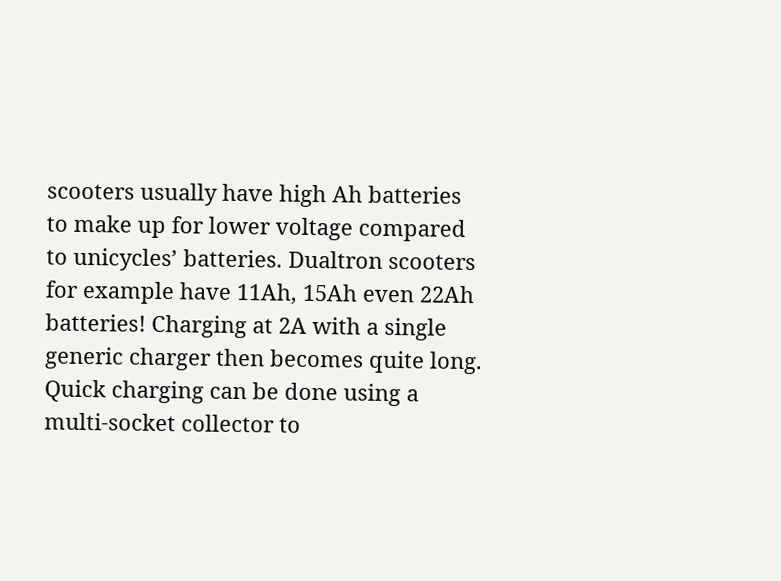scooters usually have high Ah batteries to make up for lower voltage compared to unicycles’ batteries. Dualtron scooters for example have 11Ah, 15Ah even 22Ah batteries! Charging at 2A with a single generic charger then becomes quite long.
Quick charging can be done using a multi-socket collector to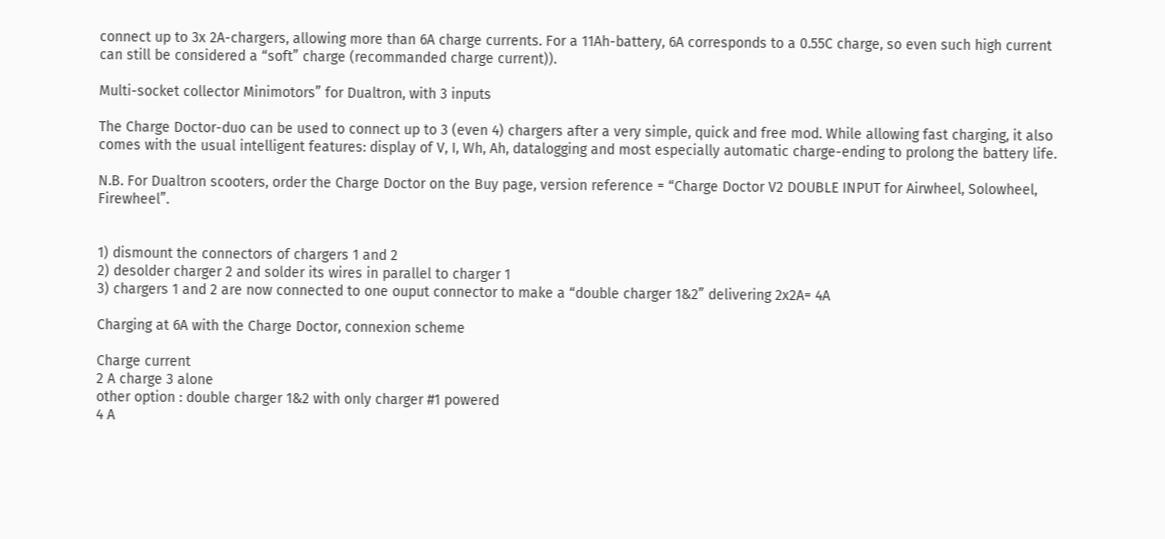connect up to 3x 2A-chargers, allowing more than 6A charge currents. For a 11Ah-battery, 6A corresponds to a 0.55C charge, so even such high current can still be considered a “soft” charge (recommanded charge current)).

Multi-socket collector Minimotors” for Dualtron, with 3 inputs

The Charge Doctor-duo can be used to connect up to 3 (even 4) chargers after a very simple, quick and free mod. While allowing fast charging, it also comes with the usual intelligent features: display of V, I, Wh, Ah, datalogging and most especially automatic charge-ending to prolong the battery life.

N.B. For Dualtron scooters, order the Charge Doctor on the Buy page, version reference = “Charge Doctor V2 DOUBLE INPUT for Airwheel, Solowheel, Firewheel”.


1) dismount the connectors of chargers 1 and 2
2) desolder charger 2 and solder its wires in parallel to charger 1
3) chargers 1 and 2 are now connected to one ouput connector to make a “double charger 1&2” delivering 2x2A= 4A

Charging at 6A with the Charge Doctor, connexion scheme

Charge current
2 A charge 3 alone
other option : double charger 1&2 with only charger #1 powered
4 A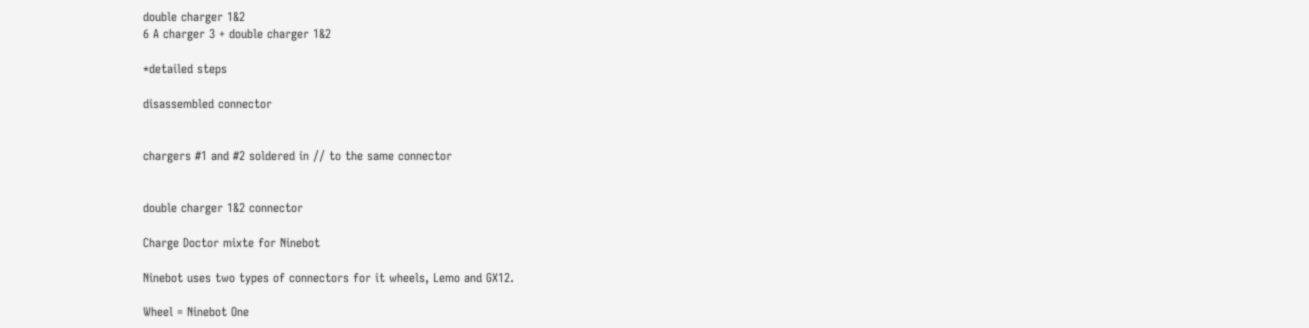double charger 1&2
6 A charger 3 + double charger 1&2

*detailed steps

disassembled connector


chargers #1 and #2 soldered in // to the same connector


double charger 1&2 connector

Charge Doctor mixte for Ninebot

Ninebot uses two types of connectors for it wheels, Lemo and GX12.

Wheel = Ninebot One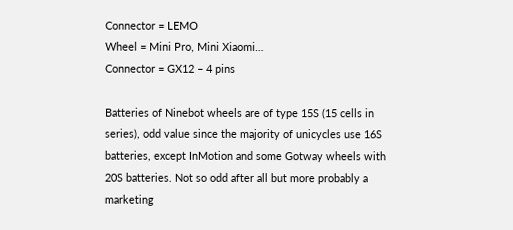Connector = LEMO
Wheel = Mini Pro, Mini Xiaomi…
Connector = GX12 – 4 pins

Batteries of Ninebot wheels are of type 15S (15 cells in series), odd value since the majority of unicycles use 16S batteries, except InMotion and some Gotway wheels with 20S batteries. Not so odd after all but more probably a marketing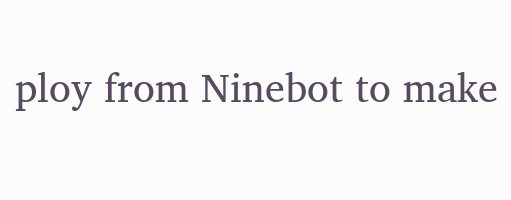ploy from Ninebot to make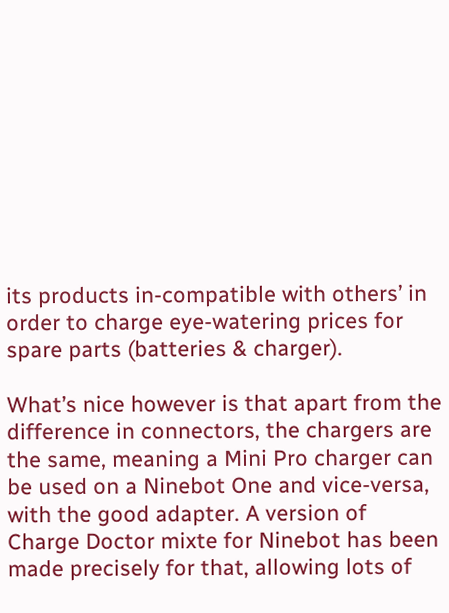its products in-compatible with others’ in order to charge eye-watering prices for spare parts (batteries & charger).

What’s nice however is that apart from the difference in connectors, the chargers are the same, meaning a Mini Pro charger can be used on a Ninebot One and vice-versa, with the good adapter. A version of Charge Doctor mixte for Ninebot has been made precisely for that, allowing lots of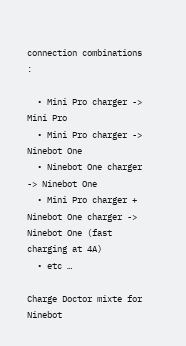connection combinations :

  • Mini Pro charger -> Mini Pro
  • Mini Pro charger -> Ninebot One
  • Ninebot One charger -> Ninebot One
  • Mini Pro charger + Ninebot One charger -> Ninebot One (fast charging at 4A)
  • etc …

Charge Doctor mixte for Ninebot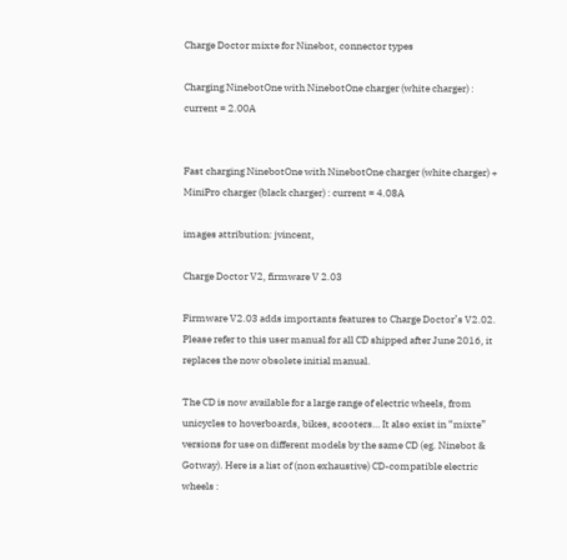Charge Doctor mixte for Ninebot, connector types

Charging NinebotOne with NinebotOne charger (white charger) : current = 2.00A


Fast charging NinebotOne with NinebotOne charger (white charger) + MiniPro charger (black charger) : current = 4.08A

images attribution: jvincent,

Charge Doctor V2, firmware V 2.03

Firmware V2.03 adds importants features to Charge Doctor’s V2.02. Please refer to this user manual for all CD shipped after June 2016, it replaces the now obsolete initial manual.

The CD is now available for a large range of electric wheels, from unicycles to hoverboards, bikes, scooters… It also exist in “mixte” versions for use on different models by the same CD (eg. Ninebot & Gotway). Here is a list of (non exhaustive) CD-compatible electric wheels :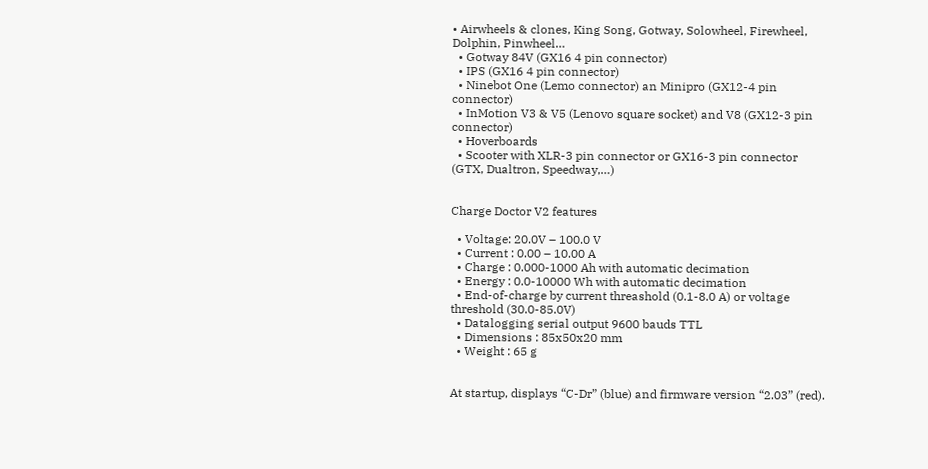• Airwheels & clones, King Song, Gotway, Solowheel, Firewheel, Dolphin, Pinwheel…
  • Gotway 84V (GX16 4 pin connector)
  • IPS (GX16 4 pin connector)
  • Ninebot One (Lemo connector) an Minipro (GX12-4 pin connector)
  • InMotion V3 & V5 (Lenovo square socket) and V8 (GX12-3 pin connector)
  • Hoverboards
  • Scooter with XLR-3 pin connector or GX16-3 pin connector (GTX, Dualtron, Speedway,…)


Charge Doctor V2 features

  • Voltage: 20.0V – 100.0 V
  • Current : 0.00 – 10.00 A
  • Charge : 0.000-1000 Ah with automatic decimation
  • Energy : 0.0-10000 Wh with automatic decimation
  • End-of-charge by current threashold (0.1-8.0 A) or voltage threshold (30.0-85.0V)
  • Datalogging serial output 9600 bauds TTL
  • Dimensions : 85x50x20 mm
  • Weight : 65 g


At startup, displays “C-Dr” (blue) and firmware version “2.03” (red).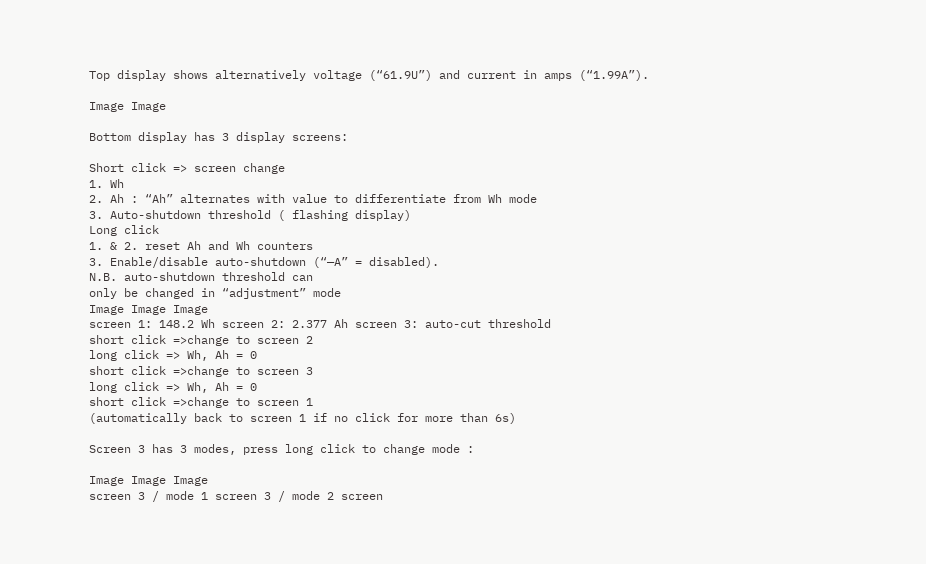Top display shows alternatively voltage (“61.9U”) and current in amps (“1.99A”).

Image Image

Bottom display has 3 display screens:

Short click => screen change
1. Wh
2. Ah : “Ah” alternates with value to differentiate from Wh mode
3. Auto-shutdown threshold ( flashing display)
Long click
1. & 2. reset Ah and Wh counters
3. Enable/disable auto-shutdown (“—A” = disabled).
N.B. auto-shutdown threshold can
only be changed in “adjustment” mode
Image Image Image
screen 1: 148.2 Wh screen 2: 2.377 Ah screen 3: auto-cut threshold
short click =>change to screen 2
long click => Wh, Ah = 0
short click =>change to screen 3
long click => Wh, Ah = 0
short click =>change to screen 1
(automatically back to screen 1 if no click for more than 6s)

Screen 3 has 3 modes, press long click to change mode :

Image Image Image
screen 3 / mode 1 screen 3 / mode 2 screen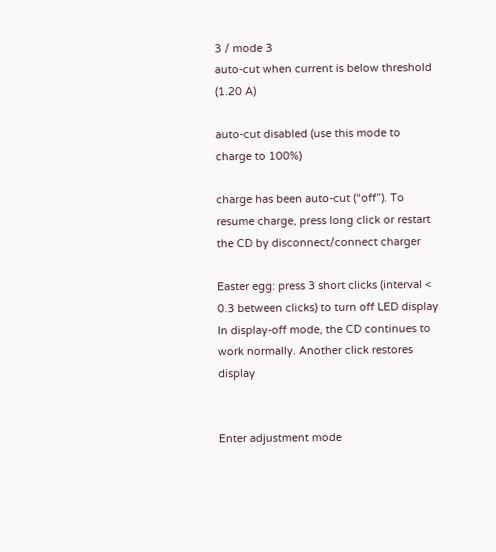3 / mode 3
auto-cut when current is below threshold (1.20 A)

auto-cut disabled (use this mode to charge to 100%)

charge has been auto-cut (“off”). To resume charge, press long click or restart the CD by disconnect/connect charger

Easter egg: press 3 short clicks (interval < 0.3 between clicks) to turn off LED display
In display-off mode, the CD continues to work normally. Another click restores display


Enter adjustment mode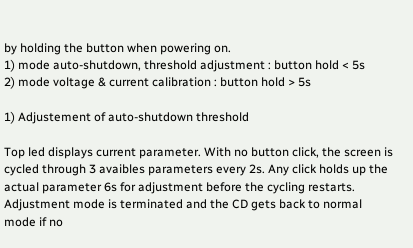by holding the button when powering on.
1) mode auto-shutdown, threshold adjustment : button hold < 5s
2) mode voltage & current calibration : button hold > 5s

1) Adjustement of auto-shutdown threshold

Top led displays current parameter. With no button click, the screen is cycled through 3 avaibles parameters every 2s. Any click holds up the actual parameter 6s for adjustment before the cycling restarts. Adjustment mode is terminated and the CD gets back to normal mode if no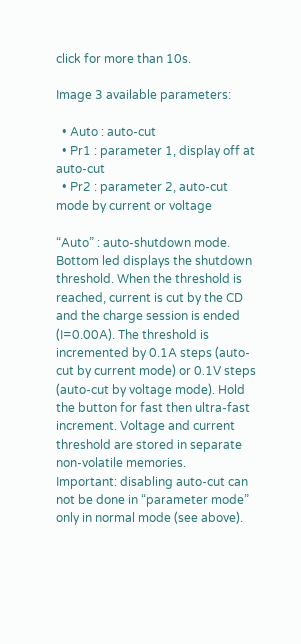click for more than 10s.

Image 3 available parameters:

  • Auto : auto-cut
  • Pr1 : parameter 1, display off at auto-cut
  • Pr2 : parameter 2, auto-cut mode by current or voltage

“Auto” : auto-shutdown mode. Bottom led displays the shutdown threshold. When the threshold is reached, current is cut by the CD and the charge session is ended (I=0.00A). The threshold is incremented by 0.1A steps (auto-cut by current mode) or 0.1V steps (auto-cut by voltage mode). Hold the button for fast then ultra-fast increment. Voltage and current threshold are stored in separate non-volatile memories.
Important: disabling auto-cut can not be done in “parameter mode” only in normal mode (see above).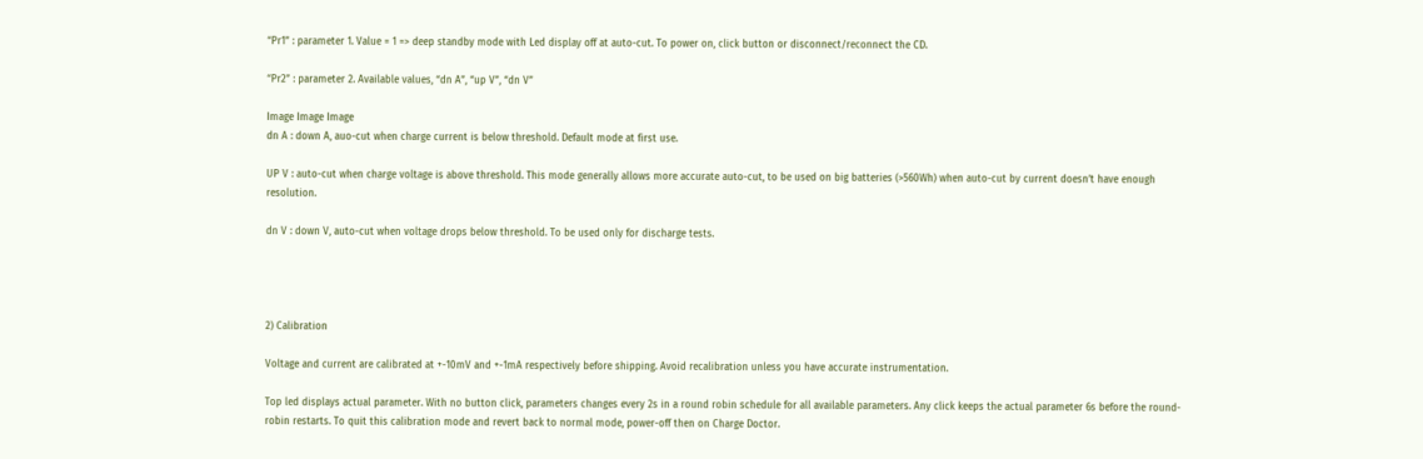“Pr1” : parameter 1. Value = 1 => deep standby mode with Led display off at auto-cut. To power on, click button or disconnect/reconnect the CD.

“Pr2” : parameter 2. Available values, “dn A”, “up V”, “dn V”

Image Image Image
dn A : down A, auo-cut when charge current is below threshold. Default mode at first use.

UP V : auto-cut when charge voltage is above threshold. This mode generally allows more accurate auto-cut, to be used on big batteries (>560Wh) when auto-cut by current doesn’t have enough resolution.

dn V : down V, auto-cut when voltage drops below threshold. To be used only for discharge tests.




2) Calibration

Voltage and current are calibrated at +-10mV and +-1mA respectively before shipping. Avoid recalibration unless you have accurate instrumentation.

Top led displays actual parameter. With no button click, parameters changes every 2s in a round robin schedule for all available parameters. Any click keeps the actual parameter 6s before the round-robin restarts. To quit this calibration mode and revert back to normal mode, power-off then on Charge Doctor.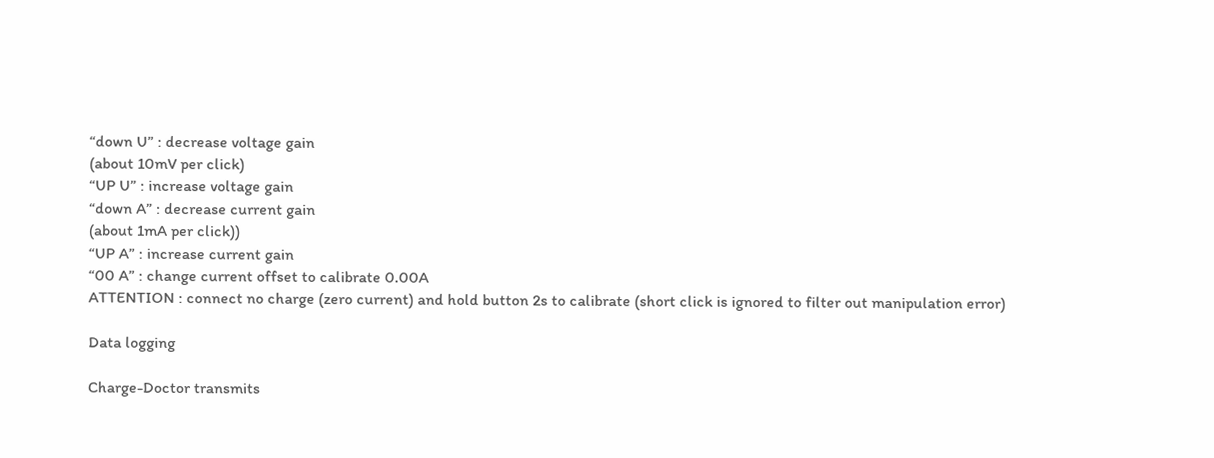“down U” : decrease voltage gain
(about 10mV per click)
“UP U” : increase voltage gain
“down A” : decrease current gain
(about 1mA per click))
“UP A” : increase current gain
“00 A” : change current offset to calibrate 0.00A
ATTENTION : connect no charge (zero current) and hold button 2s to calibrate (short click is ignored to filter out manipulation error)

Data logging

Charge-Doctor transmits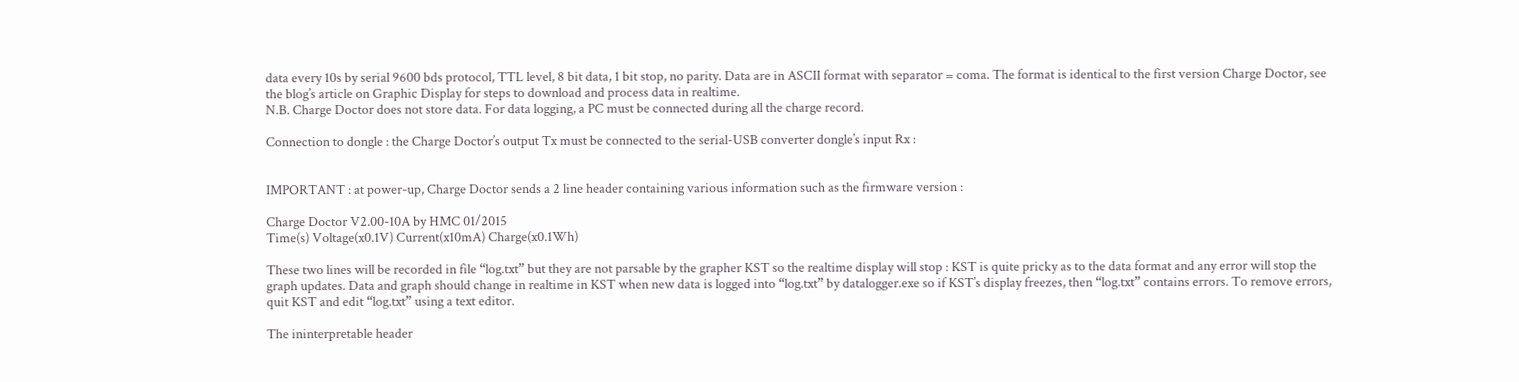data every 10s by serial 9600 bds protocol, TTL level, 8 bit data, 1 bit stop, no parity. Data are in ASCII format with separator = coma. The format is identical to the first version Charge Doctor, see the blog’s article on Graphic Display for steps to download and process data in realtime.
N.B. Charge Doctor does not store data. For data logging, a PC must be connected during all the charge record.

Connection to dongle : the Charge Doctor’s output Tx must be connected to the serial-USB converter dongle’s input Rx :


IMPORTANT : at power-up, Charge Doctor sends a 2 line header containing various information such as the firmware version :

Charge Doctor V2.00-10A by HMC 01/2015
Time(s) Voltage(x0.1V) Current(x10mA) Charge(x0.1Wh)

These two lines will be recorded in file “log.txt” but they are not parsable by the grapher KST so the realtime display will stop : KST is quite pricky as to the data format and any error will stop the graph updates. Data and graph should change in realtime in KST when new data is logged into “log.txt” by datalogger.exe so if KST’s display freezes, then “log.txt” contains errors. To remove errors, quit KST and edit “log.txt” using a text editor.

The ininterpretable header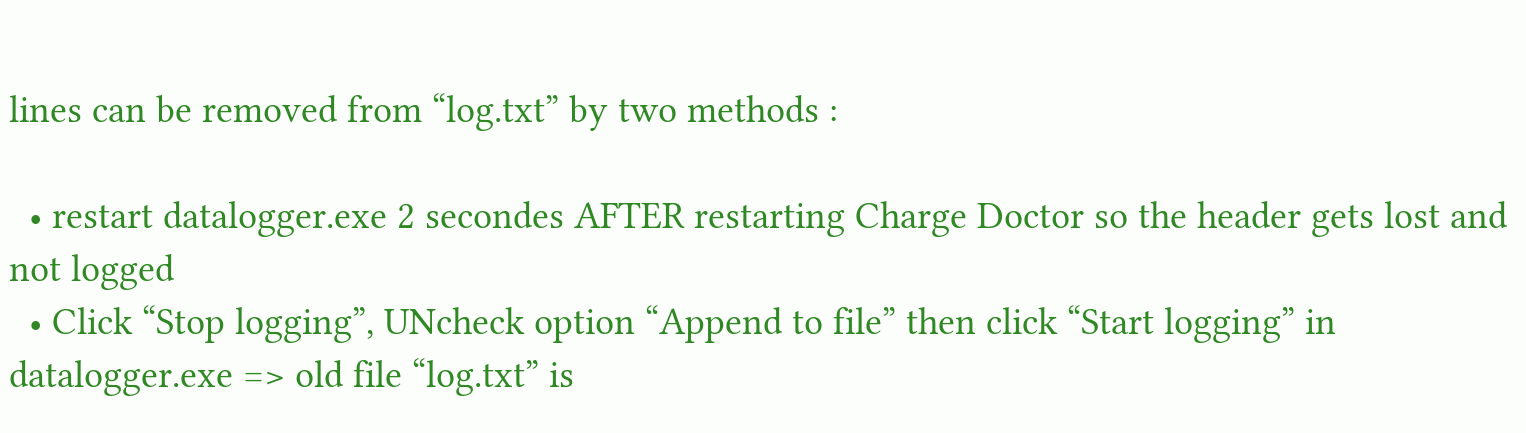lines can be removed from “log.txt” by two methods :

  • restart datalogger.exe 2 secondes AFTER restarting Charge Doctor so the header gets lost and not logged
  • Click “Stop logging”, UNcheck option “Append to file” then click “Start logging” in datalogger.exe => old file “log.txt” is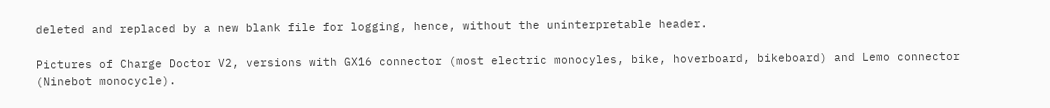deleted and replaced by a new blank file for logging, hence, without the uninterpretable header.

Pictures of Charge Doctor V2, versions with GX16 connector (most electric monocyles, bike, hoverboard, bikeboard) and Lemo connector (Ninebot monocycle).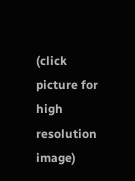(click picture for high resolution image)